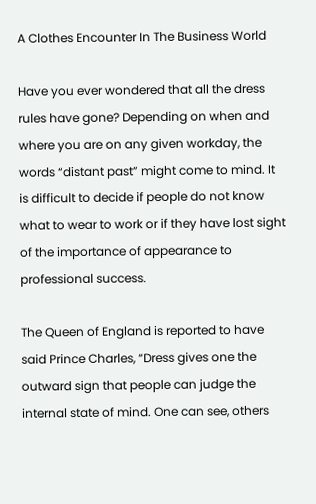A Clothes Encounter In The Business World

Have you ever wondered that all the dress rules have gone? Depending on when and where you are on any given workday, the words “distant past” might come to mind. It is difficult to decide if people do not know what to wear to work or if they have lost sight of the importance of appearance to professional success.

The Queen of England is reported to have said Prince Charles, “Dress gives one the outward sign that people can judge the internal state of mind. One can see, others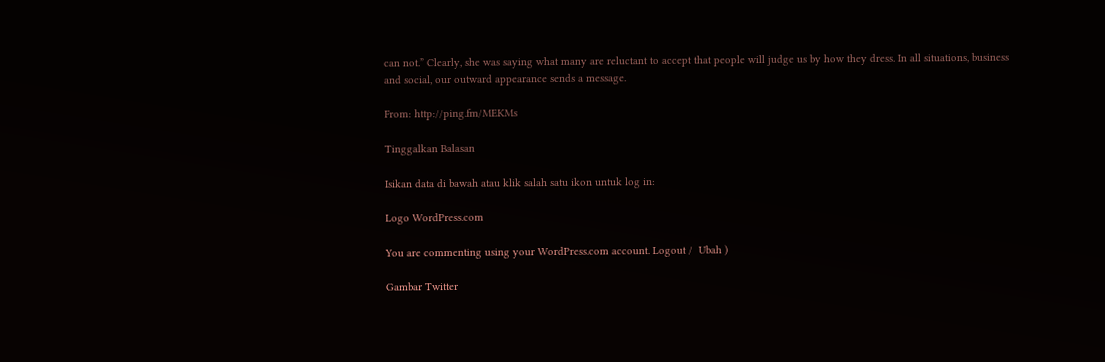can not.” Clearly, she was saying what many are reluctant to accept that people will judge us by how they dress. In all situations, business and social, our outward appearance sends a message.

From: http://ping.fm/MEKMs

Tinggalkan Balasan

Isikan data di bawah atau klik salah satu ikon untuk log in:

Logo WordPress.com

You are commenting using your WordPress.com account. Logout /  Ubah )

Gambar Twitter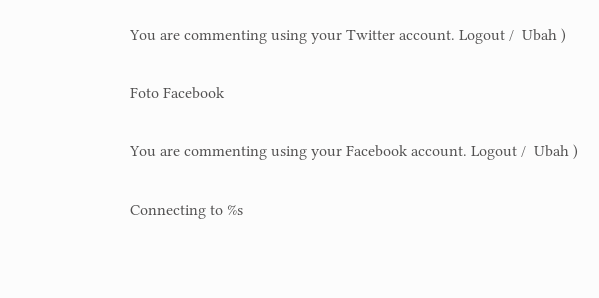You are commenting using your Twitter account. Logout /  Ubah )

Foto Facebook

You are commenting using your Facebook account. Logout /  Ubah )

Connecting to %s